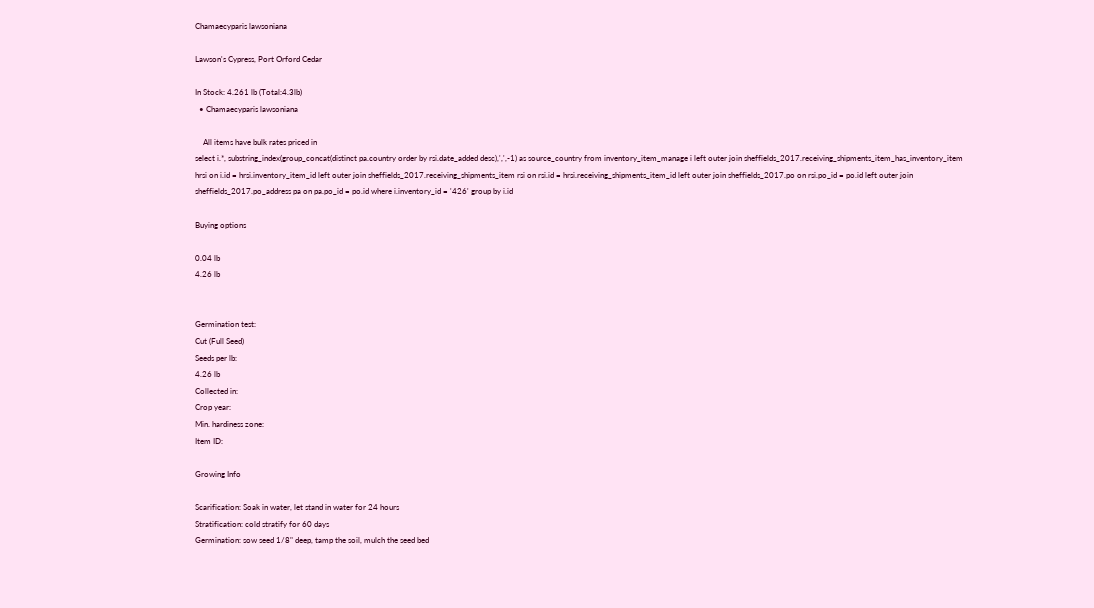Chamaecyparis lawsoniana

Lawson's Cypress, Port Orford Cedar

In Stock: 4.261 lb (Total:4.3lb)
  • Chamaecyparis lawsoniana

    All items have bulk rates priced in
select i.*, substring_index(group_concat(distinct pa.country order by rsi.date_added desc),',',-1) as source_country from inventory_item_manage i left outer join sheffields_2017.receiving_shipments_item_has_inventory_item hrsi on i.id = hrsi.inventory_item_id left outer join sheffields_2017.receiving_shipments_item rsi on rsi.id = hrsi.receiving_shipments_item_id left outer join sheffields_2017.po on rsi.po_id = po.id left outer join sheffields_2017.po_address pa on pa.po_id = po.id where i.inventory_id = '426' group by i.id

Buying options

0.04 lb
4.26 lb


Germination test:
Cut (Full Seed)
Seeds per lb:
4.26 lb
Collected in:
Crop year:
Min. hardiness zone:
Item ID:

Growing Info

Scarification: Soak in water, let stand in water for 24 hours
Stratification: cold stratify for 60 days
Germination: sow seed 1/8" deep, tamp the soil, mulch the seed bed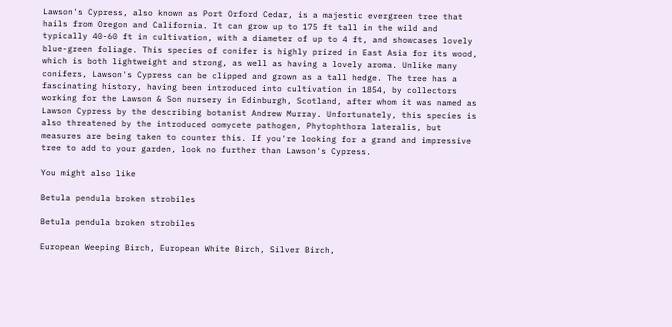Lawson's Cypress, also known as Port Orford Cedar, is a majestic evergreen tree that hails from Oregon and California. It can grow up to 175 ft tall in the wild and typically 40-60 ft in cultivation, with a diameter of up to 4 ft, and showcases lovely blue-green foliage. This species of conifer is highly prized in East Asia for its wood, which is both lightweight and strong, as well as having a lovely aroma. Unlike many conifers, Lawson's Cypress can be clipped and grown as a tall hedge. The tree has a fascinating history, having been introduced into cultivation in 1854, by collectors working for the Lawson & Son nursery in Edinburgh, Scotland, after whom it was named as Lawson Cypress by the describing botanist Andrew Murray. Unfortunately, this species is also threatened by the introduced oomycete pathogen, Phytophthora lateralis, but measures are being taken to counter this. If you're looking for a grand and impressive tree to add to your garden, look no further than Lawson's Cypress.

You might also like

Betula pendula broken strobiles

Betula pendula broken strobiles

European Weeping Birch, European White Birch, Silver Birch,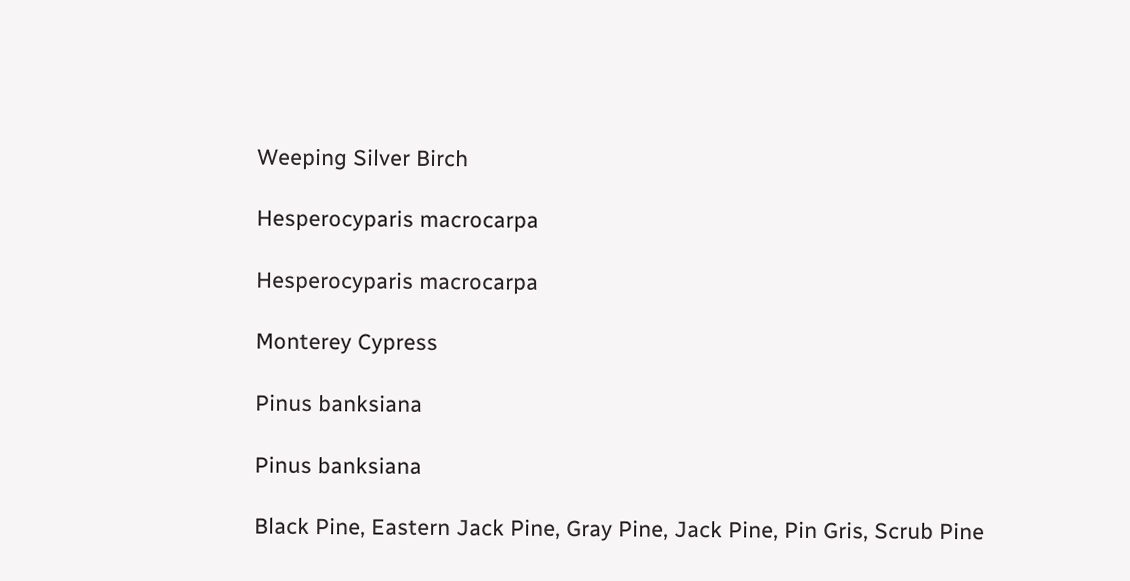Weeping Silver Birch

Hesperocyparis macrocarpa

Hesperocyparis macrocarpa

Monterey Cypress

Pinus banksiana

Pinus banksiana

Black Pine, Eastern Jack Pine, Gray Pine, Jack Pine, Pin Gris, Scrub Pine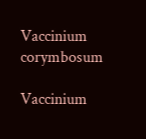Vaccinium corymbosum

Vaccinium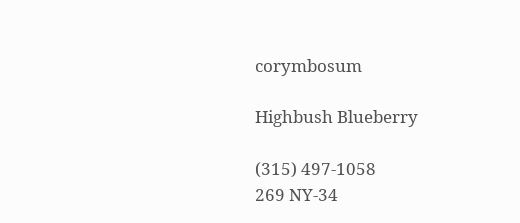corymbosum

Highbush Blueberry

(315) 497-1058
269 NY-34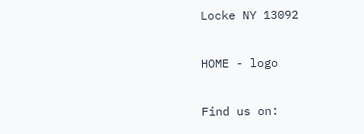Locke NY 13092

HOME - logo

Find us on: